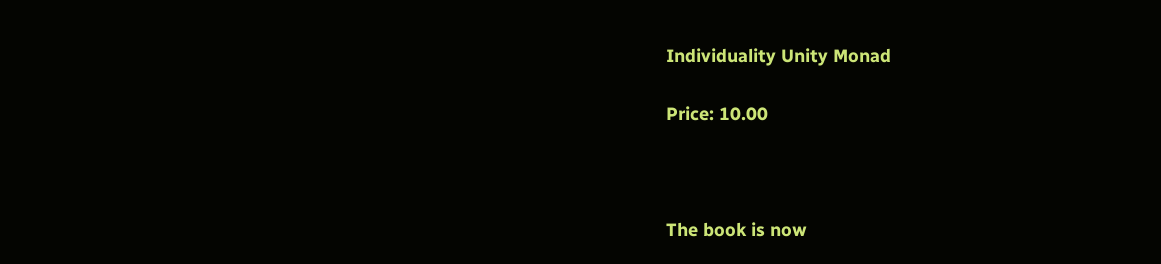Individuality Unity Monad

Price: 10.00



The book is now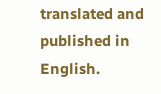translated and published in English.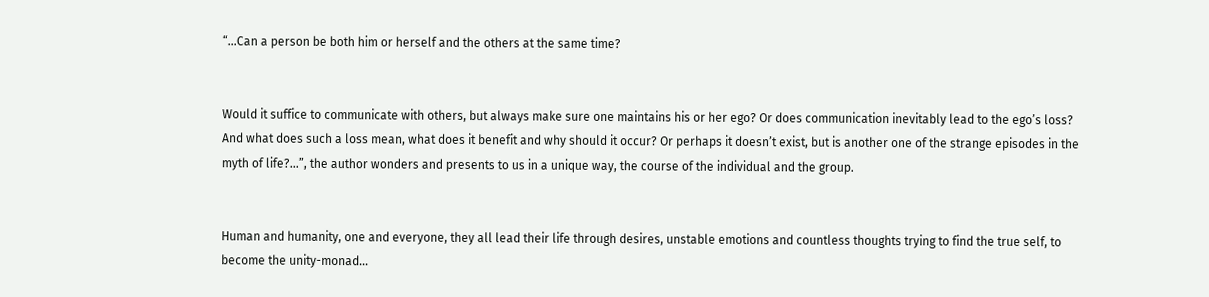“...Can a person be both him or herself and the others at the same time?


Would it suffice to communicate with others, but always make sure one maintains his or her ego? Or does communication inevitably lead to the ego’s loss? And what does such a loss mean, what does it benefit and why should it occur? Or perhaps it doesn’t exist, but is another one of the strange episodes in the myth of life?...”, the author wonders and presents to us in a unique way, the course of the individual and the group.


Human and humanity, one and everyone, they all lead their life through desires, unstable emotions and countless thoughts trying to find the true self, to become the unity-monad...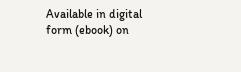Available in digital form (ebook) on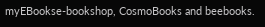myEBookse-bookshop, CosmoBooks and beebooks.